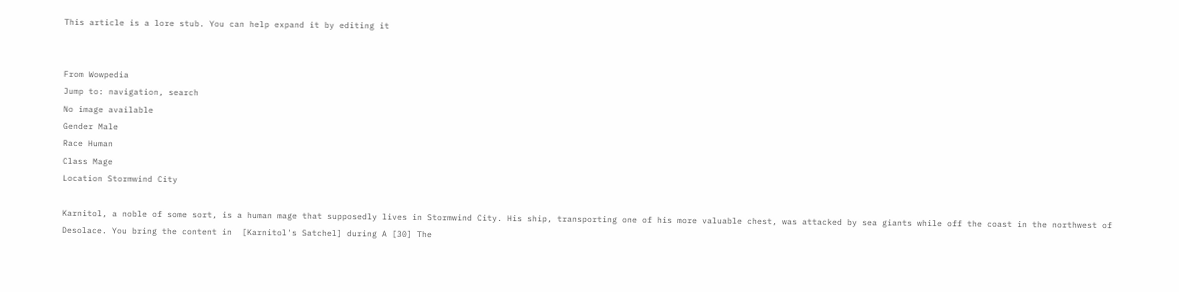This article is a lore stub. You can help expand it by editing it


From Wowpedia
Jump to: navigation, search
No image available
Gender Male
Race Human
Class Mage
Location Stormwind City

Karnitol, a noble of some sort, is a human mage that supposedly lives in Stormwind City. His ship, transporting one of his more valuable chest, was attacked by sea giants while off the coast in the northwest of Desolace. You bring the content in  [Karnitol's Satchel] during A [30] The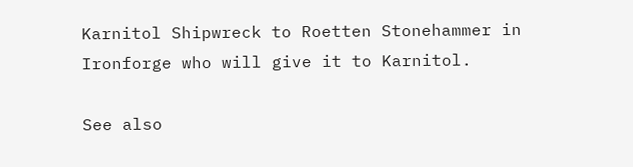Karnitol Shipwreck to Roetten Stonehammer in Ironforge who will give it to Karnitol.

See also